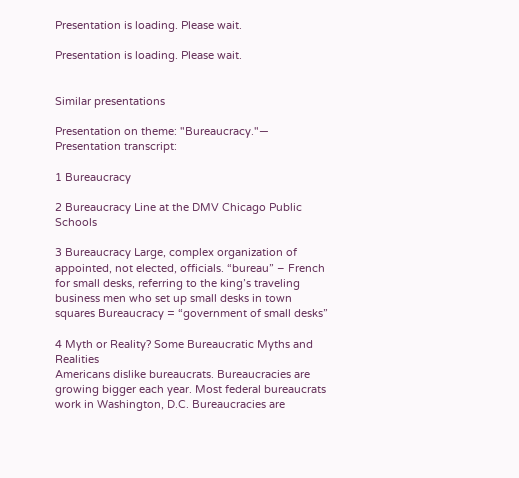Presentation is loading. Please wait.

Presentation is loading. Please wait.


Similar presentations

Presentation on theme: "Bureaucracy."— Presentation transcript:

1 Bureaucracy

2 Bureaucracy Line at the DMV Chicago Public Schools

3 Bureaucracy Large, complex organization of appointed, not elected, officials. “bureau” – French for small desks, referring to the king’s traveling business men who set up small desks in town squares Bureaucracy = “government of small desks”

4 Myth or Reality? Some Bureaucratic Myths and Realities
Americans dislike bureaucrats. Bureaucracies are growing bigger each year. Most federal bureaucrats work in Washington, D.C. Bureaucracies are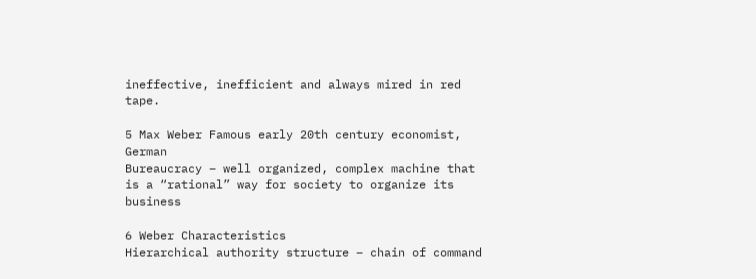ineffective, inefficient and always mired in red tape.

5 Max Weber Famous early 20th century economist, German
Bureaucracy – well organized, complex machine that is a “rational” way for society to organize its business

6 Weber Characteristics
Hierarchical authority structure – chain of command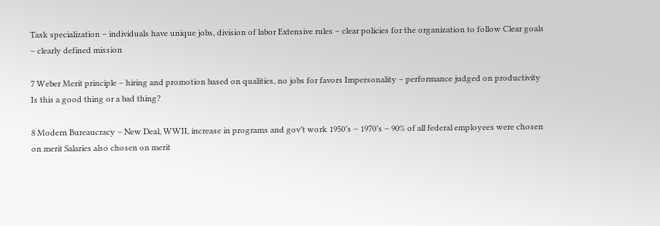Task specialization – individuals have unique jobs, division of labor Extensive rules – clear policies for the organization to follow Clear goals – clearly defined mission

7 Weber Merit principle – hiring and promotion based on qualities, no jobs for favors Impersonality – performance judged on productivity Is this a good thing or a bad thing?

8 Modern Bureaucracy – New Deal, WWII, increase in programs and gov’t work 1950’s – 1970’s – 90% of all federal employees were chosen on merit Salaries also chosen on merit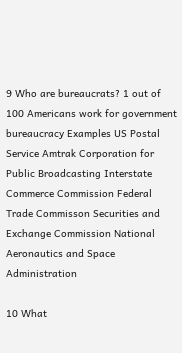9 Who are bureaucrats? 1 out of 100 Americans work for government bureaucracy Examples US Postal Service Amtrak Corporation for Public Broadcasting Interstate Commerce Commission Federal Trade Commisson Securities and Exchange Commission National Aeronautics and Space Administration

10 What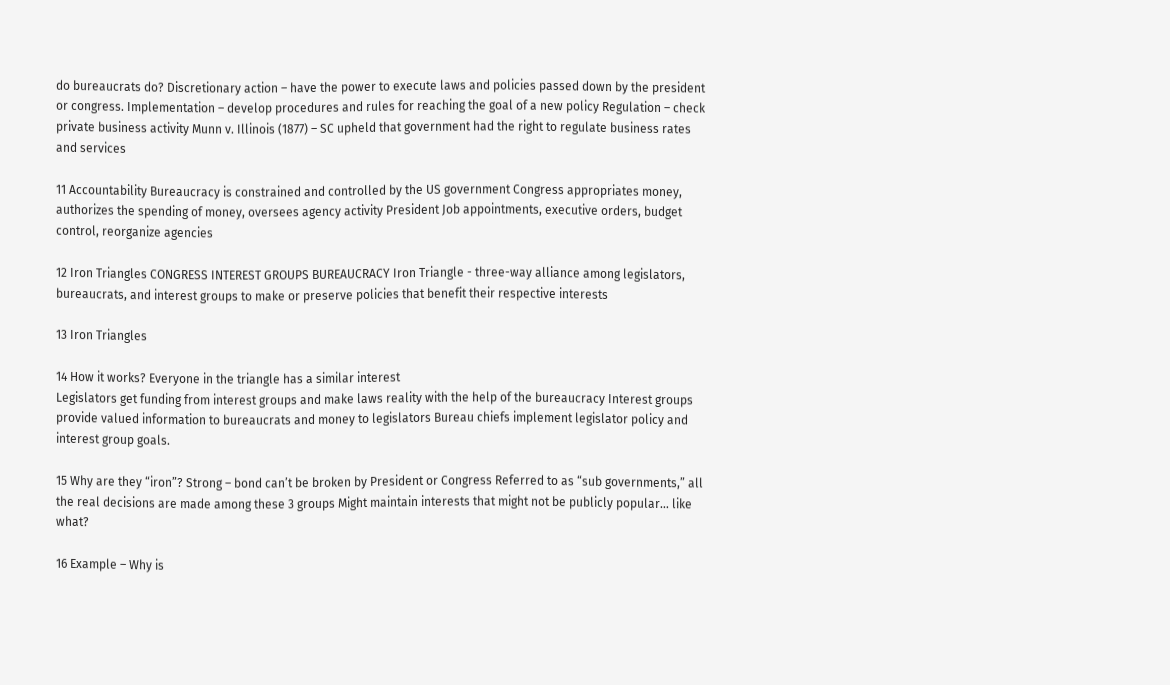do bureaucrats do? Discretionary action – have the power to execute laws and policies passed down by the president or congress. Implementation – develop procedures and rules for reaching the goal of a new policy Regulation – check private business activity Munn v. Illinois (1877) – SC upheld that government had the right to regulate business rates and services

11 Accountability Bureaucracy is constrained and controlled by the US government Congress appropriates money, authorizes the spending of money, oversees agency activity President Job appointments, executive orders, budget control, reorganize agencies

12 Iron Triangles CONGRESS INTEREST GROUPS BUREAUCRACY Iron Triangle - three-way alliance among legislators, bureaucrats, and interest groups to make or preserve policies that benefit their respective interests

13 Iron Triangles

14 How it works? Everyone in the triangle has a similar interest
Legislators get funding from interest groups and make laws reality with the help of the bureaucracy Interest groups provide valued information to bureaucrats and money to legislators Bureau chiefs implement legislator policy and interest group goals.

15 Why are they “iron”? Strong – bond can’t be broken by President or Congress Referred to as “sub governments,” all the real decisions are made among these 3 groups Might maintain interests that might not be publicly popular… like what?

16 Example – Why is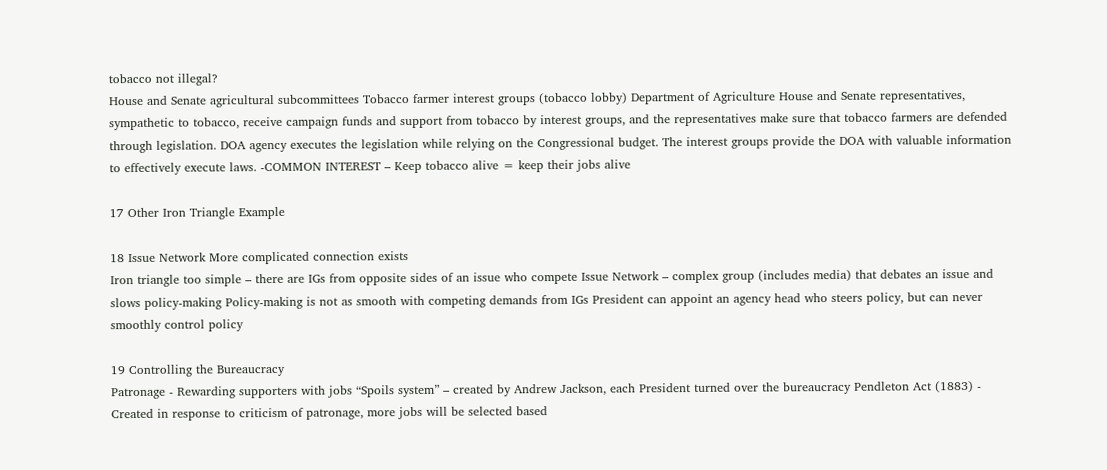tobacco not illegal?
House and Senate agricultural subcommittees Tobacco farmer interest groups (tobacco lobby) Department of Agriculture House and Senate representatives, sympathetic to tobacco, receive campaign funds and support from tobacco by interest groups, and the representatives make sure that tobacco farmers are defended through legislation. DOA agency executes the legislation while relying on the Congressional budget. The interest groups provide the DOA with valuable information to effectively execute laws. -COMMON INTEREST – Keep tobacco alive = keep their jobs alive

17 Other Iron Triangle Example

18 Issue Network More complicated connection exists
Iron triangle too simple – there are IGs from opposite sides of an issue who compete Issue Network – complex group (includes media) that debates an issue and slows policy-making Policy-making is not as smooth with competing demands from IGs President can appoint an agency head who steers policy, but can never smoothly control policy

19 Controlling the Bureaucracy
Patronage - Rewarding supporters with jobs “Spoils system” – created by Andrew Jackson, each President turned over the bureaucracy Pendleton Act (1883) - Created in response to criticism of patronage, more jobs will be selected based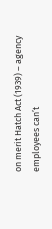on merit Hatch Act (1939) – agency employees can’t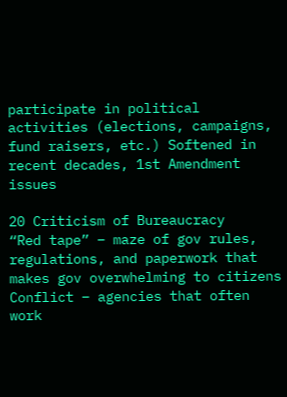participate in political activities (elections, campaigns, fund raisers, etc.) Softened in recent decades, 1st Amendment issues

20 Criticism of Bureaucracy
“Red tape” – maze of gov rules, regulations, and paperwork that makes gov overwhelming to citizens Conflict – agencies that often work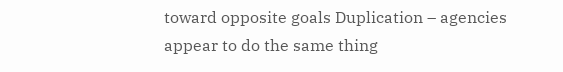toward opposite goals Duplication – agencies appear to do the same thing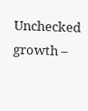Unchecked growth –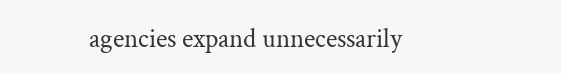agencies expand unnecessarily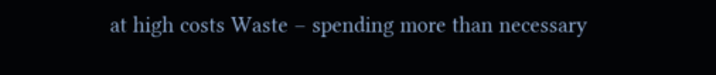at high costs Waste – spending more than necessary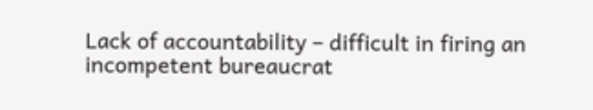Lack of accountability – difficult in firing an incompetent bureaucrat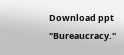Download ppt "Bureaucracy."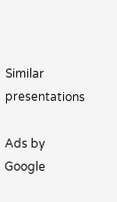Similar presentations

Ads by Google